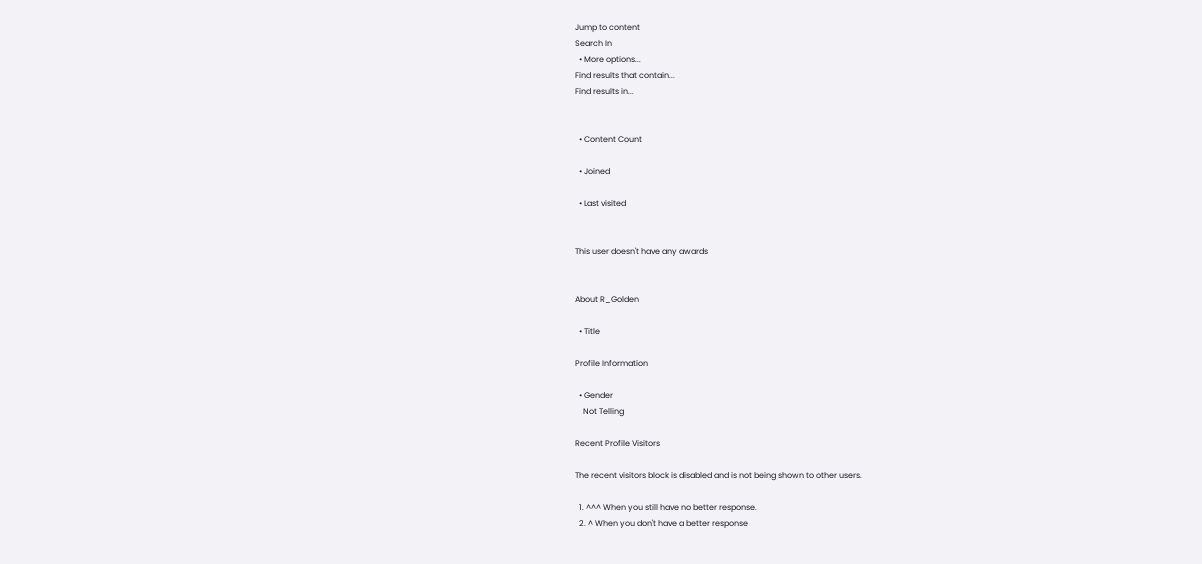Jump to content
Search In
  • More options...
Find results that contain...
Find results in...


  • Content Count

  • Joined

  • Last visited


This user doesn't have any awards


About R_Golden

  • Title

Profile Information

  • Gender
    Not Telling

Recent Profile Visitors

The recent visitors block is disabled and is not being shown to other users.

  1. ^^^ When you still have no better response.
  2. ^ When you don't have a better response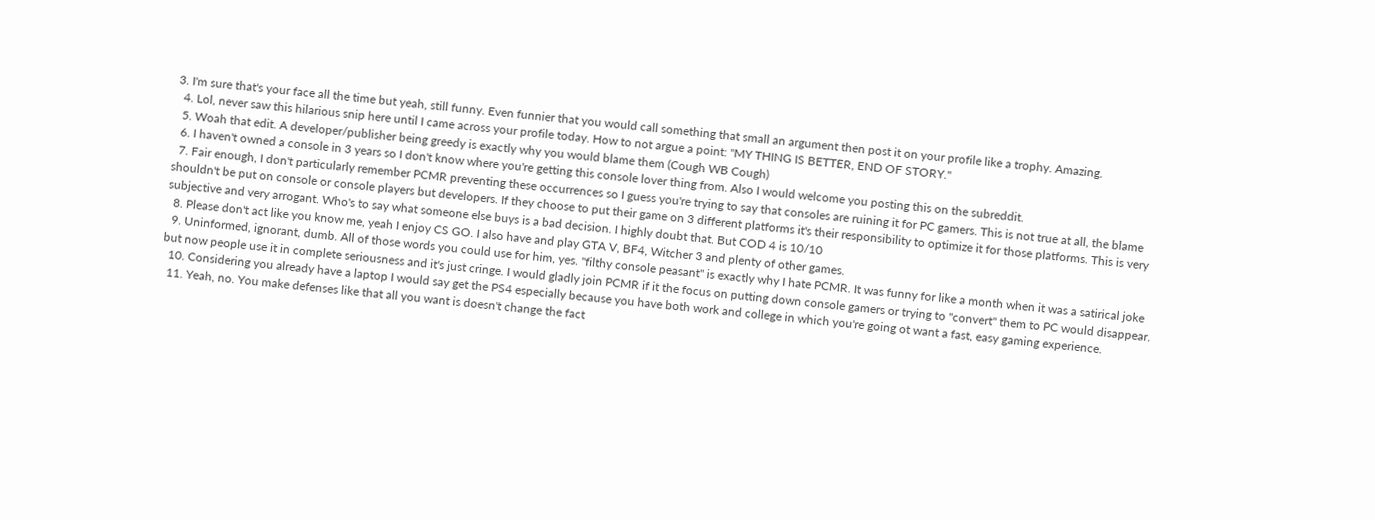3. I'm sure that's your face all the time but yeah, still funny. Even funnier that you would call something that small an argument then post it on your profile like a trophy. Amazing.
  4. Lol, never saw this hilarious snip here until I came across your profile today. How to not argue a point: "MY THING IS BETTER, END OF STORY."
  5. Woah that edit. A developer/publisher being greedy is exactly why you would blame them (Cough WB Cough)
  6. I haven't owned a console in 3 years so I don't know where you're getting this console lover thing from. Also I would welcome you posting this on the subreddit.
  7. Fair enough, I don't particularly remember PCMR preventing these occurrences so I guess you're trying to say that consoles are ruining it for PC gamers. This is not true at all, the blame shouldn't be put on console or console players but developers. If they choose to put their game on 3 different platforms it's their responsibility to optimize it for those platforms. This is very subjective and very arrogant. Who's to say what someone else buys is a bad decision. I highly doubt that. But COD 4 is 10/10
  8. Please don't act like you know me, yeah I enjoy CS GO. I also have and play GTA V, BF4, Witcher 3 and plenty of other games.
  9. Uninformed, ignorant, dumb. All of those words you could use for him, yes. "filthy console peasant" is exactly why I hate PCMR. It was funny for like a month when it was a satirical joke but now people use it in complete seriousness and it's just cringe. I would gladly join PCMR if it the focus on putting down console gamers or trying to "convert" them to PC would disappear.
  10. Considering you already have a laptop I would say get the PS4 especially because you have both work and college in which you're going ot want a fast, easy gaming experience.
  11. Yeah, no. You make defenses like that all you want is doesn't change the fact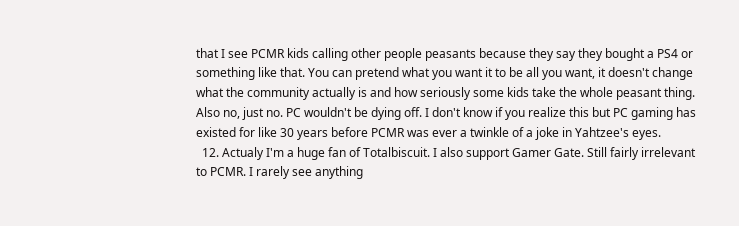that I see PCMR kids calling other people peasants because they say they bought a PS4 or something like that. You can pretend what you want it to be all you want, it doesn't change what the community actually is and how seriously some kids take the whole peasant thing. Also no, just no. PC wouldn't be dying off. I don't know if you realize this but PC gaming has existed for like 30 years before PCMR was ever a twinkle of a joke in Yahtzee's eyes.
  12. Actualy I'm a huge fan of Totalbiscuit. I also support Gamer Gate. Still fairly irrelevant to PCMR. I rarely see anything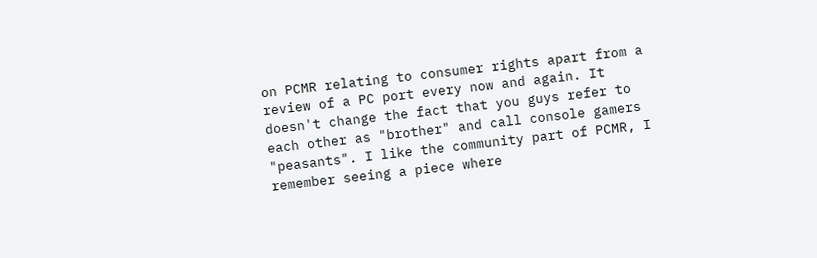on PCMR relating to consumer rights apart from a review of a PC port every now and again. It doesn't change the fact that you guys refer to each other as "brother" and call console gamers "peasants". I like the community part of PCMR, I remember seeing a piece where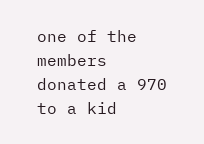one of the members donated a 970 to a kid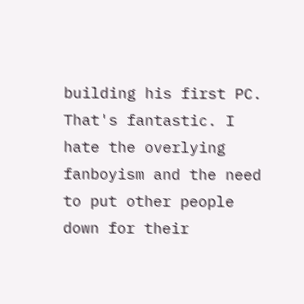building his first PC. That's fantastic. I hate the overlying fanboyism and the need to put other people down for their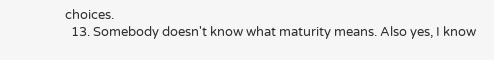choices.
  13. Somebody doesn't know what maturity means. Also yes, I know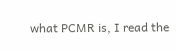what PCMR is, I read the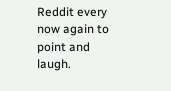Reddit every now again to point and laugh.